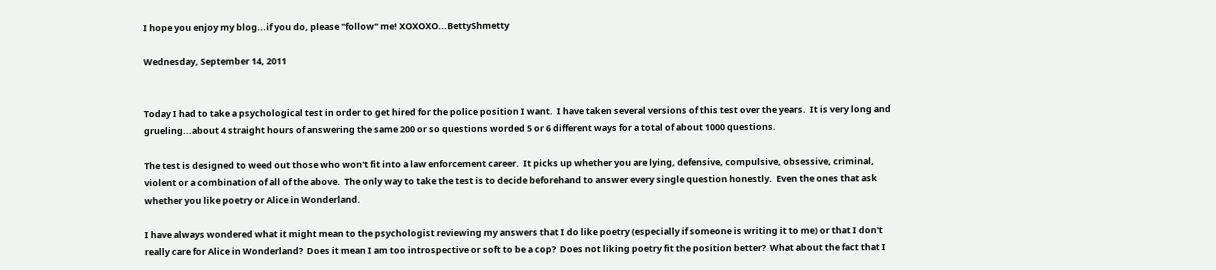I hope you enjoy my blog...if you do, please "follow" me! XOXOXO...BettyShmetty

Wednesday, September 14, 2011


Today I had to take a psychological test in order to get hired for the police position I want.  I have taken several versions of this test over the years.  It is very long and grueling...about 4 straight hours of answering the same 200 or so questions worded 5 or 6 different ways for a total of about 1000 questions.

The test is designed to weed out those who won't fit into a law enforcement career.  It picks up whether you are lying, defensive, compulsive, obsessive, criminal, violent or a combination of all of the above.  The only way to take the test is to decide beforehand to answer every single question honestly.  Even the ones that ask whether you like poetry or Alice in Wonderland.

I have always wondered what it might mean to the psychologist reviewing my answers that I do like poetry (especially if someone is writing it to me) or that I don't really care for Alice in Wonderland?  Does it mean I am too introspective or soft to be a cop?  Does not liking poetry fit the position better?  What about the fact that I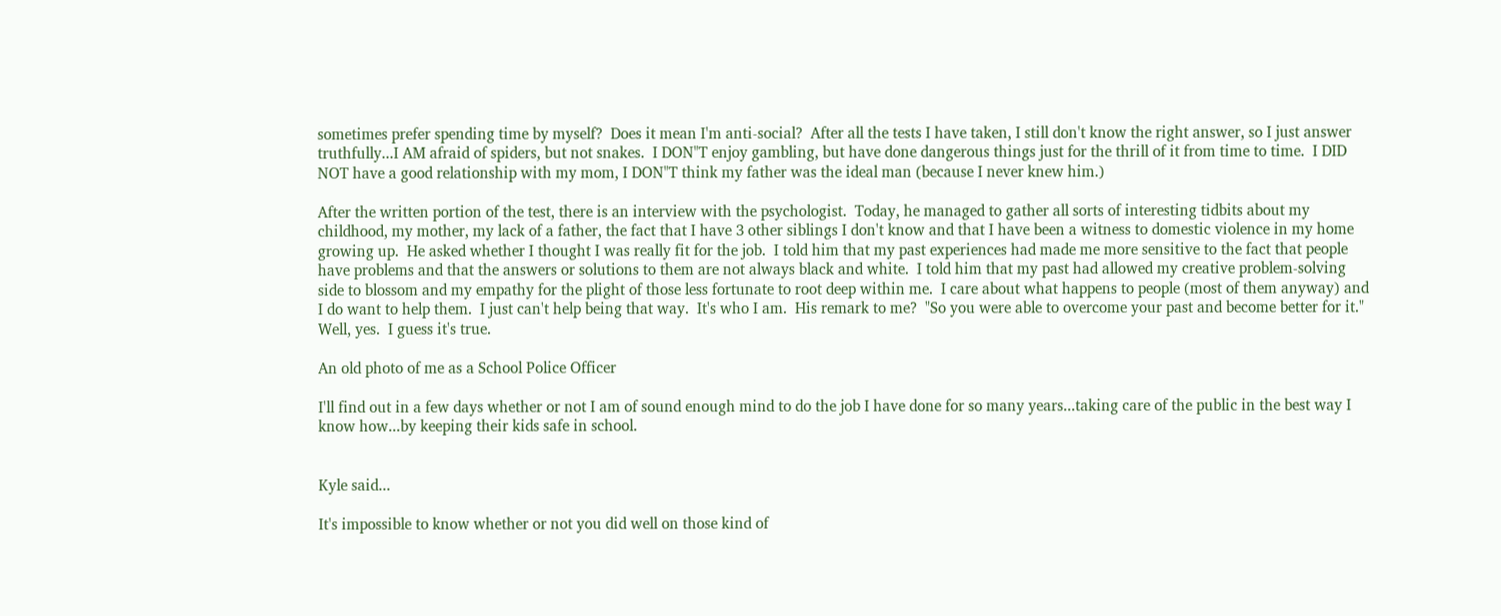sometimes prefer spending time by myself?  Does it mean I'm anti-social?  After all the tests I have taken, I still don't know the right answer, so I just answer truthfully...I AM afraid of spiders, but not snakes.  I DON"T enjoy gambling, but have done dangerous things just for the thrill of it from time to time.  I DID NOT have a good relationship with my mom, I DON"T think my father was the ideal man (because I never knew him.)

After the written portion of the test, there is an interview with the psychologist.  Today, he managed to gather all sorts of interesting tidbits about my childhood, my mother, my lack of a father, the fact that I have 3 other siblings I don't know and that I have been a witness to domestic violence in my home growing up.  He asked whether I thought I was really fit for the job.  I told him that my past experiences had made me more sensitive to the fact that people have problems and that the answers or solutions to them are not always black and white.  I told him that my past had allowed my creative problem-solving side to blossom and my empathy for the plight of those less fortunate to root deep within me.  I care about what happens to people (most of them anyway) and I do want to help them.  I just can't help being that way.  It's who I am.  His remark to me?  "So you were able to overcome your past and become better for it."  Well, yes.  I guess it's true.

An old photo of me as a School Police Officer

I'll find out in a few days whether or not I am of sound enough mind to do the job I have done for so many years...taking care of the public in the best way I know how...by keeping their kids safe in school.


Kyle said...

It's impossible to know whether or not you did well on those kind of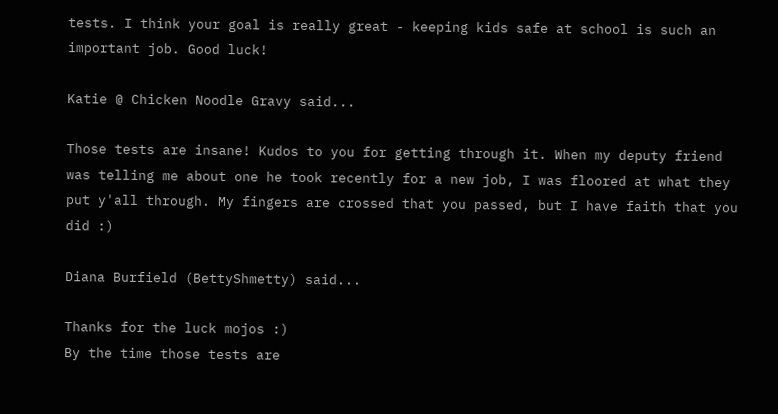tests. I think your goal is really great - keeping kids safe at school is such an important job. Good luck!

Katie @ Chicken Noodle Gravy said...

Those tests are insane! Kudos to you for getting through it. When my deputy friend was telling me about one he took recently for a new job, I was floored at what they put y'all through. My fingers are crossed that you passed, but I have faith that you did :)

Diana Burfield (BettyShmetty) said...

Thanks for the luck mojos :)
By the time those tests are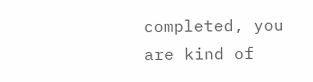completed, you are kind of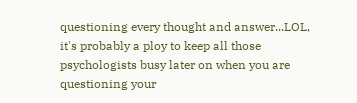questioning every thought and answer...LOL, it's probably a ploy to keep all those psychologists busy later on when you are questioning your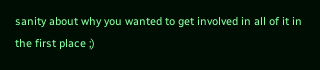sanity about why you wanted to get involved in all of it in the first place ;)